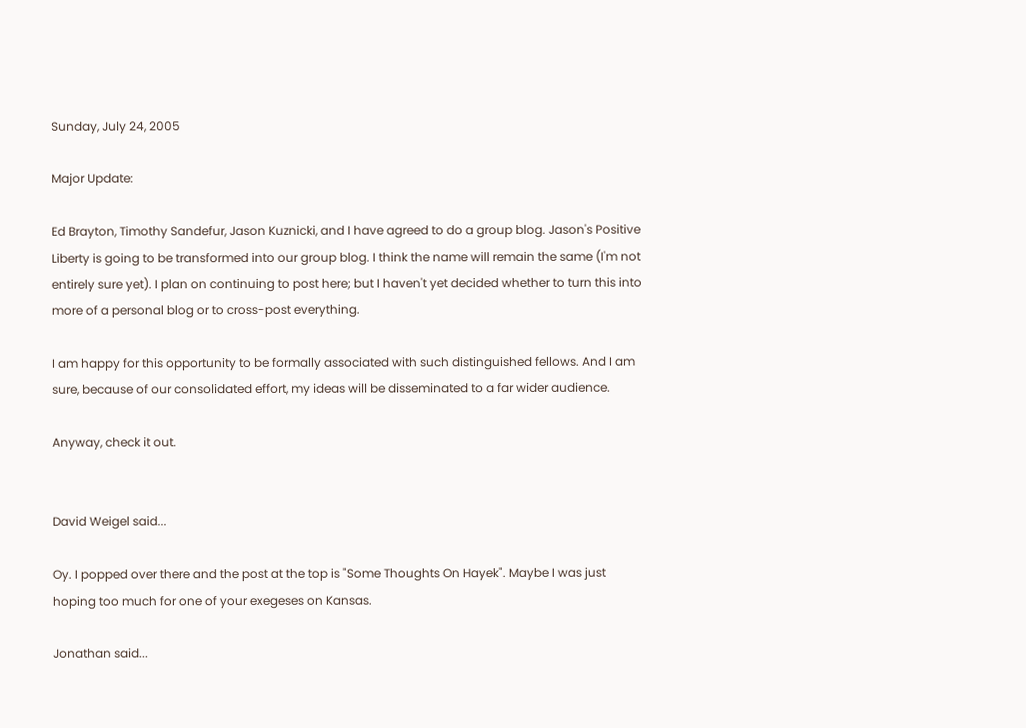Sunday, July 24, 2005

Major Update:

Ed Brayton, Timothy Sandefur, Jason Kuznicki, and I have agreed to do a group blog. Jason's Positive Liberty is going to be transformed into our group blog. I think the name will remain the same (I'm not entirely sure yet). I plan on continuing to post here; but I haven't yet decided whether to turn this into more of a personal blog or to cross-post everything.

I am happy for this opportunity to be formally associated with such distinguished fellows. And I am sure, because of our consolidated effort, my ideas will be disseminated to a far wider audience.

Anyway, check it out.


David Weigel said...

Oy. I popped over there and the post at the top is "Some Thoughts On Hayek". Maybe I was just hoping too much for one of your exegeses on Kansas.

Jonathan said...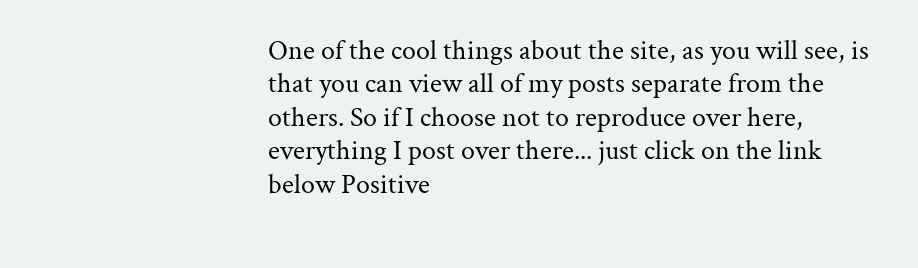One of the cool things about the site, as you will see, is that you can view all of my posts separate from the others. So if I choose not to reproduce over here, everything I post over there... just click on the link below Positive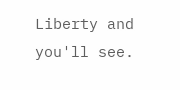Liberty and you'll see.